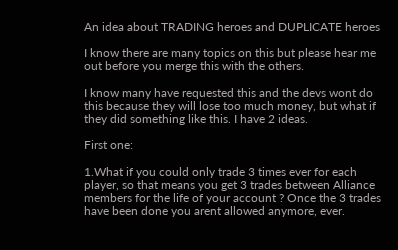An idea about TRADING heroes and DUPLICATE heroes

I know there are many topics on this but please hear me out before you merge this with the others.

I know many have requested this and the devs wont do this because they will lose too much money, but what if they did something like this. I have 2 ideas.

First one:

1.What if you could only trade 3 times ever for each player, so that means you get 3 trades between Alliance members for the life of your account ? Once the 3 trades have been done you arent allowed anymore, ever.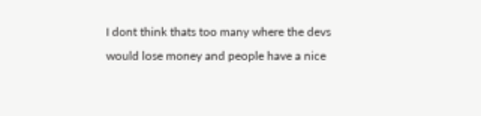I dont think thats too many where the devs would lose money and people have a nice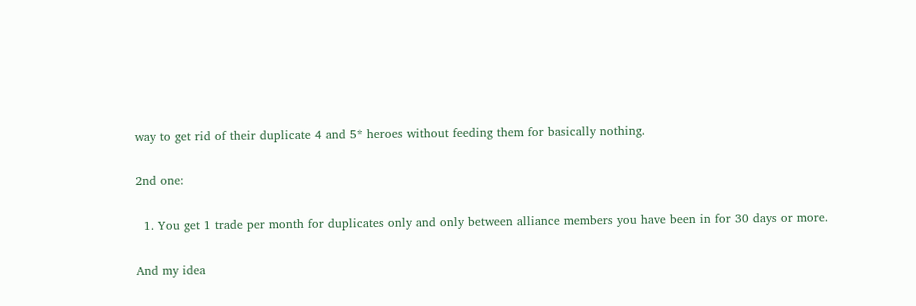way to get rid of their duplicate 4 and 5* heroes without feeding them for basically nothing.

2nd one:

  1. You get 1 trade per month for duplicates only and only between alliance members you have been in for 30 days or more.

And my idea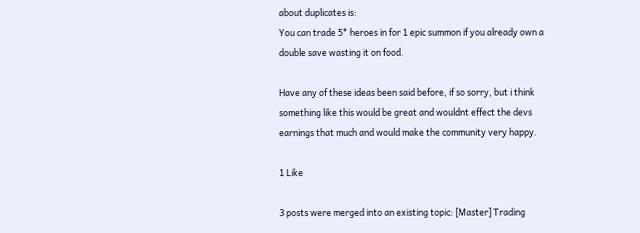about duplicates is:
You can trade 5* heroes in for 1 epic summon if you already own a double save wasting it on food.

Have any of these ideas been said before, if so sorry, but i think something like this would be great and wouldnt effect the devs earnings that much and would make the community very happy.

1 Like

3 posts were merged into an existing topic: [Master] Trading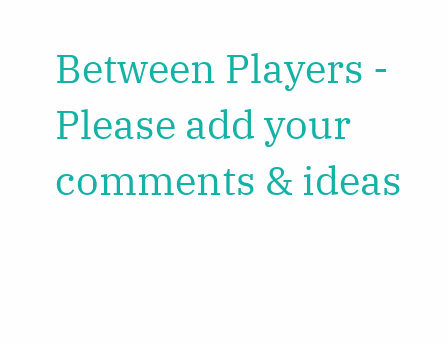Between Players - Please add your comments & ideas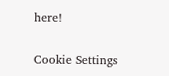here!

Cookie Settings